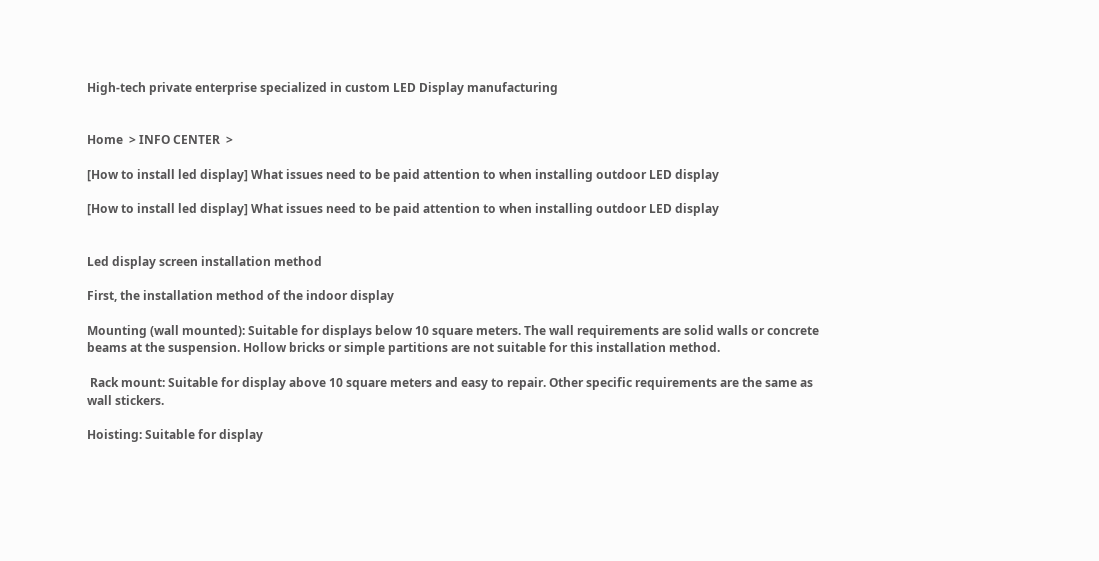High-tech private enterprise specialized in custom LED Display manufacturing


Home  > INFO CENTER  >

[How to install led display] What issues need to be paid attention to when installing outdoor LED display

[How to install led display] What issues need to be paid attention to when installing outdoor LED display


Led display screen installation method

First, the installation method of the indoor display

Mounting (wall mounted): Suitable for displays below 10 square meters. The wall requirements are solid walls or concrete beams at the suspension. Hollow bricks or simple partitions are not suitable for this installation method.

 Rack mount: Suitable for display above 10 square meters and easy to repair. Other specific requirements are the same as wall stickers.

Hoisting: Suitable for display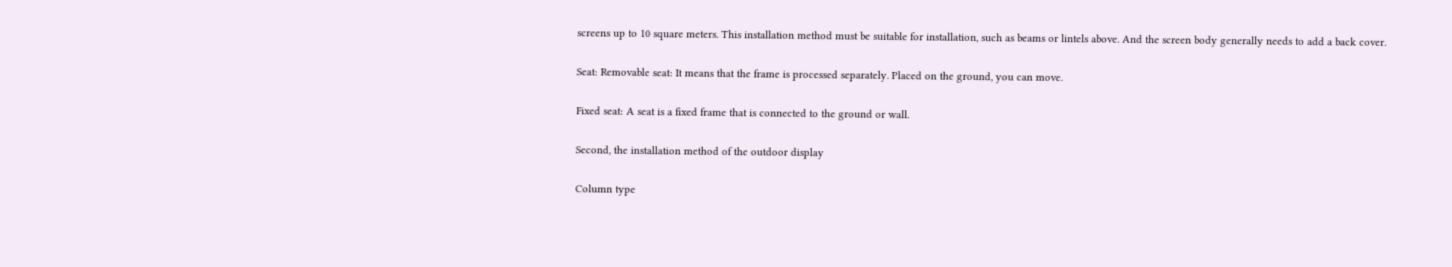screens up to 10 square meters. This installation method must be suitable for installation, such as beams or lintels above. And the screen body generally needs to add a back cover.

Seat: Removable seat: It means that the frame is processed separately. Placed on the ground, you can move.

Fixed seat: A seat is a fixed frame that is connected to the ground or wall.

Second, the installation method of the outdoor display

Column type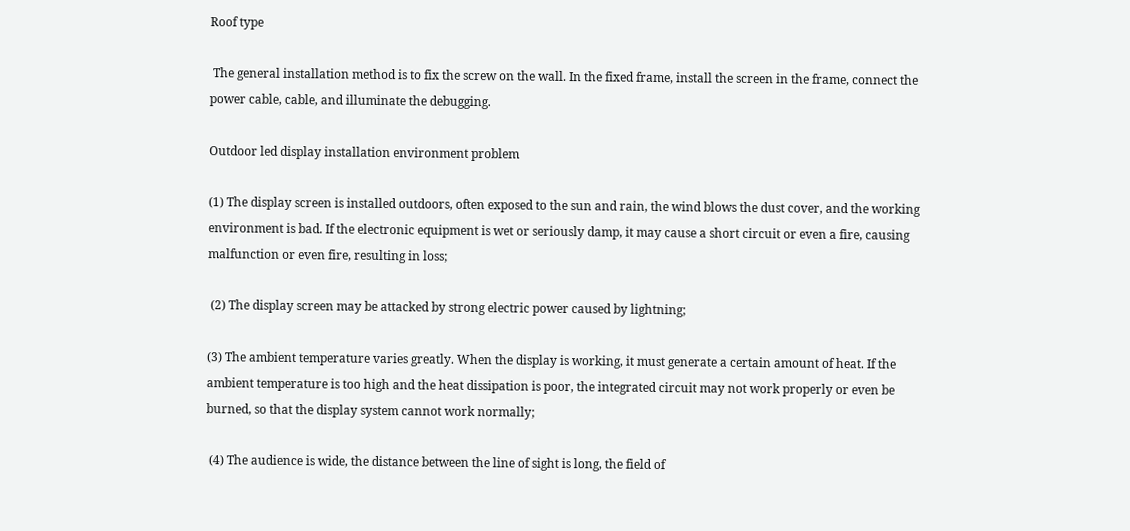Roof type

 The general installation method is to fix the screw on the wall. In the fixed frame, install the screen in the frame, connect the power cable, cable, and illuminate the debugging.

Outdoor led display installation environment problem

(1) The display screen is installed outdoors, often exposed to the sun and rain, the wind blows the dust cover, and the working environment is bad. If the electronic equipment is wet or seriously damp, it may cause a short circuit or even a fire, causing malfunction or even fire, resulting in loss;

 (2) The display screen may be attacked by strong electric power caused by lightning;

(3) The ambient temperature varies greatly. When the display is working, it must generate a certain amount of heat. If the ambient temperature is too high and the heat dissipation is poor, the integrated circuit may not work properly or even be burned, so that the display system cannot work normally;

 (4) The audience is wide, the distance between the line of sight is long, the field of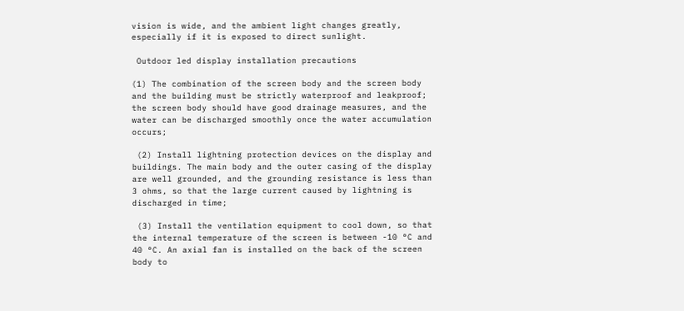vision is wide, and the ambient light changes greatly, especially if it is exposed to direct sunlight.

 Outdoor led display installation precautions

(1) The combination of the screen body and the screen body and the building must be strictly waterproof and leakproof; the screen body should have good drainage measures, and the water can be discharged smoothly once the water accumulation occurs;

 (2) Install lightning protection devices on the display and buildings. The main body and the outer casing of the display are well grounded, and the grounding resistance is less than 3 ohms, so that the large current caused by lightning is discharged in time;

 (3) Install the ventilation equipment to cool down, so that the internal temperature of the screen is between -10 °C and 40 °C. An axial fan is installed on the back of the screen body to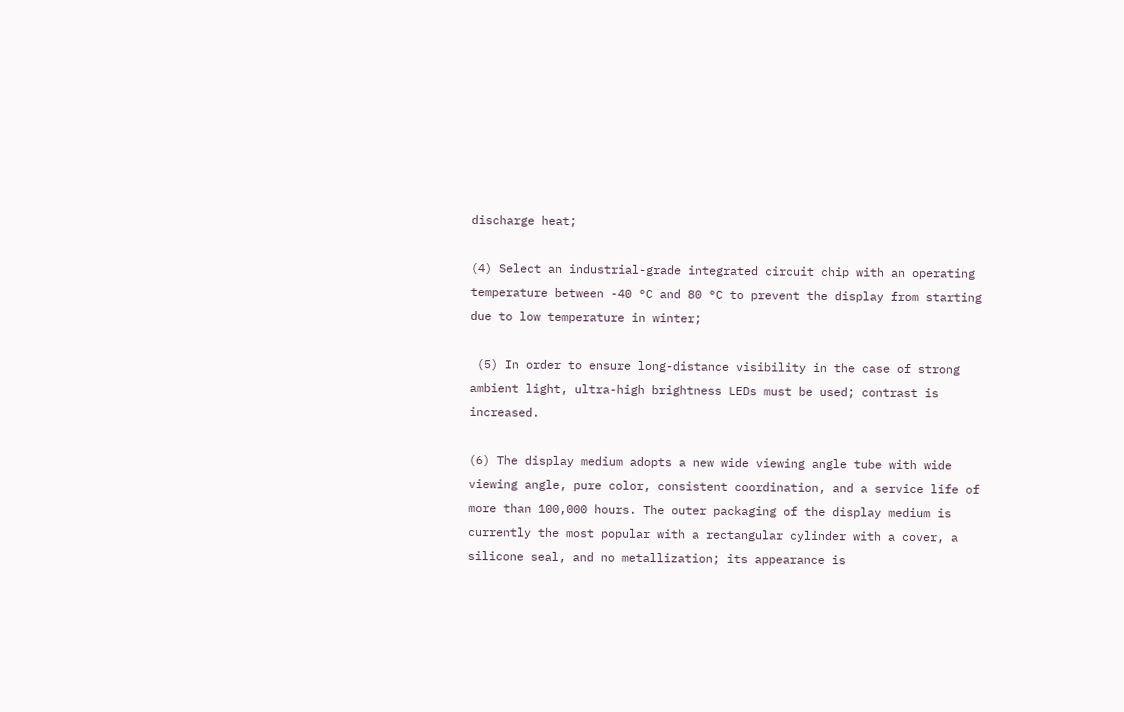discharge heat;

(4) Select an industrial-grade integrated circuit chip with an operating temperature between -40 °C and 80 °C to prevent the display from starting due to low temperature in winter;

 (5) In order to ensure long-distance visibility in the case of strong ambient light, ultra-high brightness LEDs must be used; contrast is increased.

(6) The display medium adopts a new wide viewing angle tube with wide viewing angle, pure color, consistent coordination, and a service life of more than 100,000 hours. The outer packaging of the display medium is currently the most popular with a rectangular cylinder with a cover, a silicone seal, and no metallization; its appearance is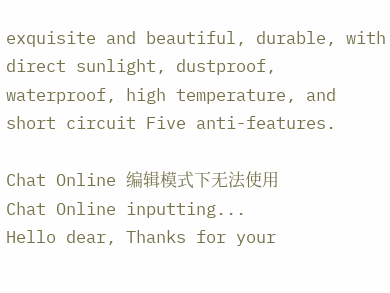exquisite and beautiful, durable, with direct sunlight, dustproof, waterproof, high temperature, and short circuit Five anti-features.

Chat Online 编辑模式下无法使用
Chat Online inputting...
Hello dear, Thanks for your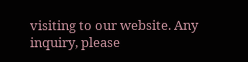visiting to our website. Any inquiry, please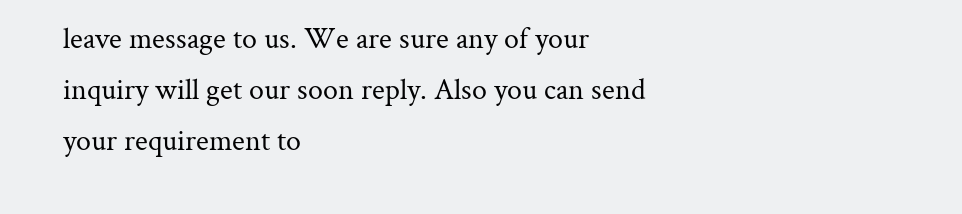leave message to us. We are sure any of your inquiry will get our soon reply. Also you can send your requirement to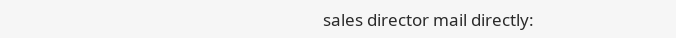sales director mail directly: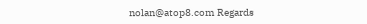nolan@atop8.com Regards